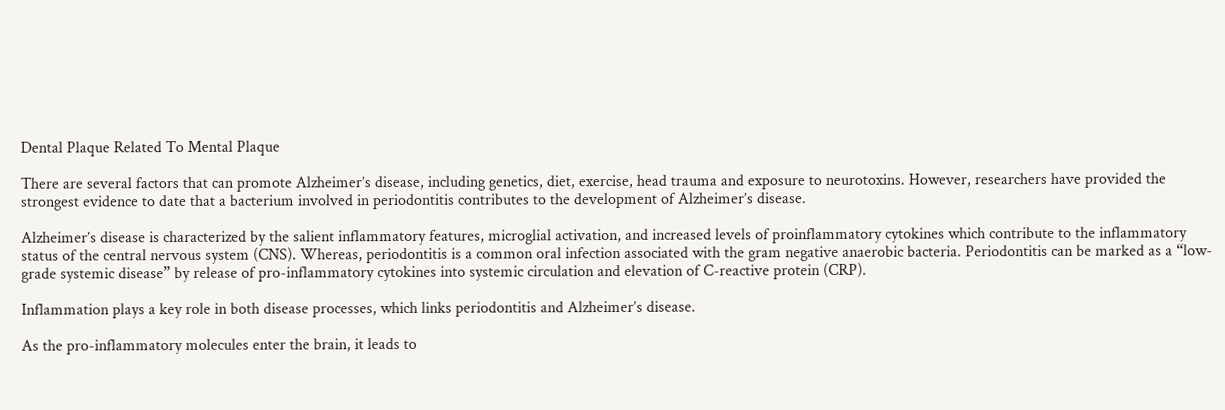Dental Plaque Related To Mental Plaque

There are several factors that can promote Alzheimer’s disease, including genetics, diet, exercise, head trauma and exposure to neurotoxins. However, researchers have provided the strongest evidence to date that a bacterium involved in periodontitis contributes to the development of Alzheimer’s disease.

Alzheimer’s disease is characterized by the salient inflammatory features, microglial activation, and increased levels of proinflammatory cytokines which contribute to the inflammatory status of the central nervous system (CNS). Whereas, periodontitis is a common oral infection associated with the gram negative anaerobic bacteria. Periodontitis can be marked as a “low-grade systemic disease” by release of pro-inflammatory cytokines into systemic circulation and elevation of C-reactive protein (CRP).

Inflammation plays a key role in both disease processes, which links periodontitis and Alzheimer’s disease.

As the pro-inflammatory molecules enter the brain, it leads to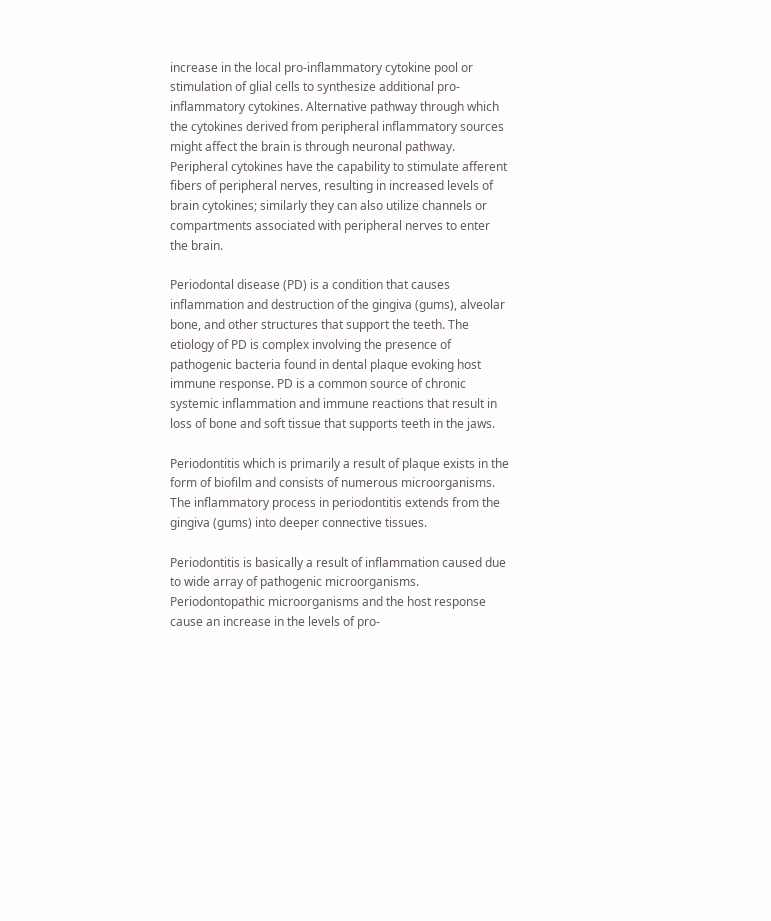increase in the local pro-inflammatory cytokine pool or stimulation of glial cells to synthesize additional pro-inflammatory cytokines. Alternative pathway through which the cytokines derived from peripheral inflammatory sources might affect the brain is through neuronal pathway. Peripheral cytokines have the capability to stimulate afferent fibers of peripheral nerves, resulting in increased levels of brain cytokines; similarly they can also utilize channels or compartments associated with peripheral nerves to enter the brain.

Periodontal disease (PD) is a condition that causes inflammation and destruction of the gingiva (gums), alveolar bone, and other structures that support the teeth. The etiology of PD is complex involving the presence of pathogenic bacteria found in dental plaque evoking host immune response. PD is a common source of chronic systemic inflammation and immune reactions that result in loss of bone and soft tissue that supports teeth in the jaws.

Periodontitis which is primarily a result of plaque exists in the form of biofilm and consists of numerous microorganisms. The inflammatory process in periodontitis extends from the gingiva (gums) into deeper connective tissues.

Periodontitis is basically a result of inflammation caused due to wide array of pathogenic microorganisms. Periodontopathic microorganisms and the host response cause an increase in the levels of pro-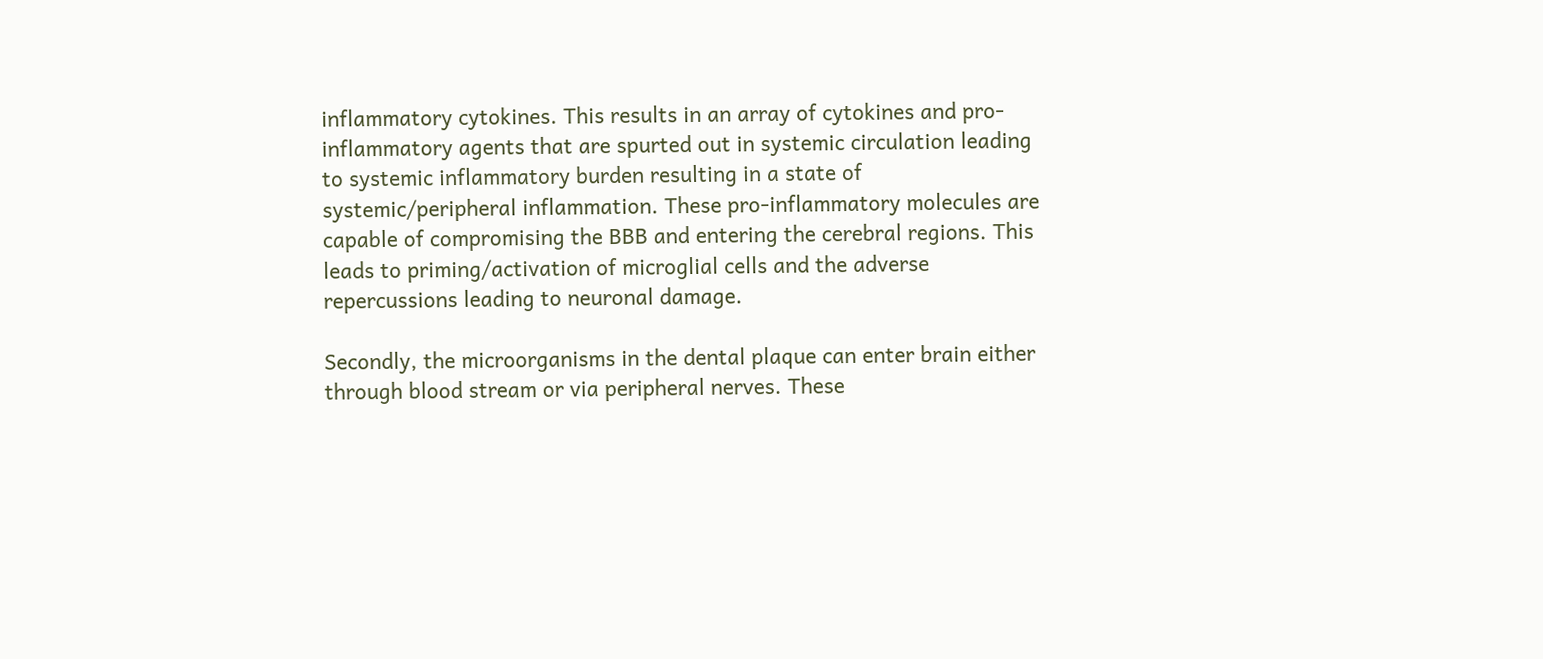inflammatory cytokines. This results in an array of cytokines and pro-inflammatory agents that are spurted out in systemic circulation leading to systemic inflammatory burden resulting in a state of systemic/peripheral inflammation. These pro-inflammatory molecules are capable of compromising the BBB and entering the cerebral regions. This leads to priming/activation of microglial cells and the adverse repercussions leading to neuronal damage.

Secondly, the microorganisms in the dental plaque can enter brain either through blood stream or via peripheral nerves. These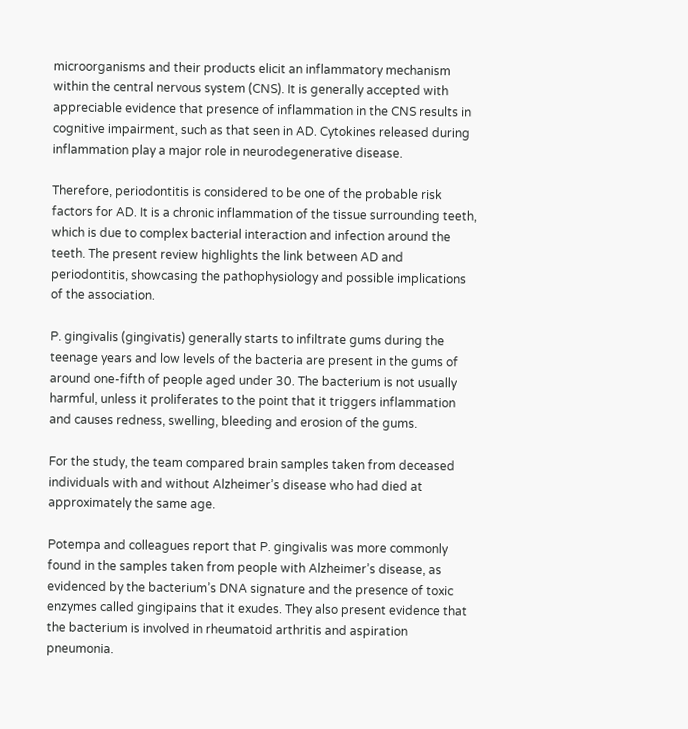microorganisms and their products elicit an inflammatory mechanism within the central nervous system (CNS). It is generally accepted with appreciable evidence that presence of inflammation in the CNS results in cognitive impairment, such as that seen in AD. Cytokines released during inflammation play a major role in neurodegenerative disease.

Therefore, periodontitis is considered to be one of the probable risk factors for AD. It is a chronic inflammation of the tissue surrounding teeth, which is due to complex bacterial interaction and infection around the teeth. The present review highlights the link between AD and periodontitis, showcasing the pathophysiology and possible implications of the association.

P. gingivalis (gingivatis) generally starts to infiltrate gums during the teenage years and low levels of the bacteria are present in the gums of around one-fifth of people aged under 30. The bacterium is not usually harmful, unless it proliferates to the point that it triggers inflammation and causes redness, swelling, bleeding and erosion of the gums.

For the study, the team compared brain samples taken from deceased individuals with and without Alzheimer’s disease who had died at approximately the same age.

Potempa and colleagues report that P. gingivalis was more commonly found in the samples taken from people with Alzheimer’s disease, as evidenced by the bacterium’s DNA signature and the presence of toxic enzymes called gingipains that it exudes. They also present evidence that the bacterium is involved in rheumatoid arthritis and aspiration pneumonia.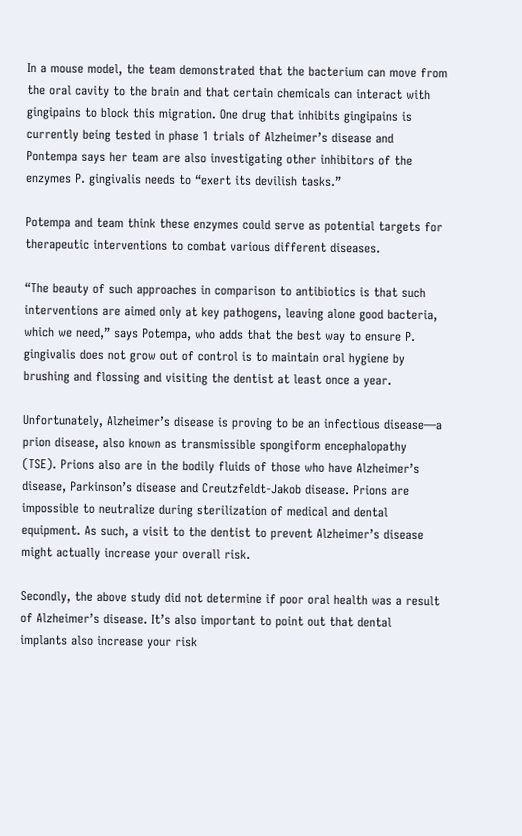In a mouse model, the team demonstrated that the bacterium can move from the oral cavity to the brain and that certain chemicals can interact with gingipains to block this migration. One drug that inhibits gingipains is currently being tested in phase 1 trials of Alzheimer’s disease and Pontempa says her team are also investigating other inhibitors of the enzymes P. gingivalis needs to “exert its devilish tasks.”

Potempa and team think these enzymes could serve as potential targets for therapeutic interventions to combat various different diseases.

“The beauty of such approaches in comparison to antibiotics is that such interventions are aimed only at key pathogens, leaving alone good bacteria, which we need,” says Potempa, who adds that the best way to ensure P. gingivalis does not grow out of control is to maintain oral hygiene by brushing and flossing and visiting the dentist at least once a year.

Unfortunately, Alzheimer’s disease is proving to be an infectious disease—a prion disease, also known as transmissible spongiform encephalopathy (TSE). Prions also are in the bodily fluids of those who have Alzheimer’s disease, Parkinson’s disease and Creutzfeldt-Jakob disease. Prions are impossible to neutralize during sterilization of medical and dental equipment. As such, a visit to the dentist to prevent Alzheimer’s disease might actually increase your overall risk.

Secondly, the above study did not determine if poor oral health was a result of Alzheimer’s disease. It’s also important to point out that dental implants also increase your risk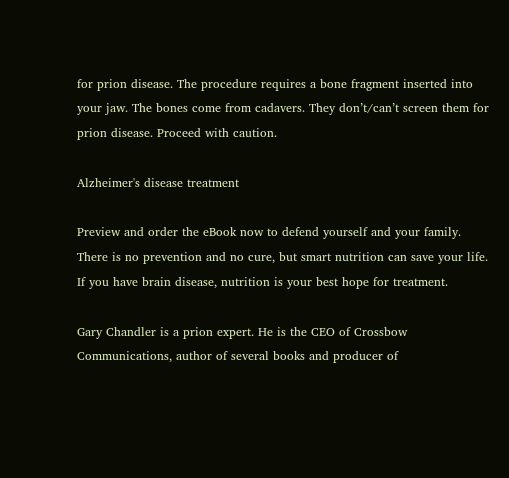for prion disease. The procedure requires a bone fragment inserted into your jaw. The bones come from cadavers. They don’t/can’t screen them for prion disease. Proceed with caution.

Alzheimer's disease treatment

Preview and order the eBook now to defend yourself and your family. There is no prevention and no cure, but smart nutrition can save your life. If you have brain disease, nutrition is your best hope for treatment.

Gary Chandler is a prion expert. He is the CEO of Crossbow Communications, author of several books and producer of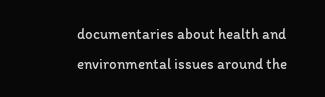documentaries about health and environmental issues around the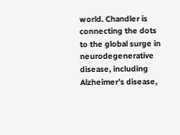world. Chandler is connecting the dots to the global surge in neurodegenerative disease, including Alzheimer’s disease,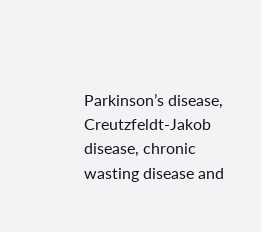Parkinson’s disease, Creutzfeldt-Jakob disease, chronic wasting disease and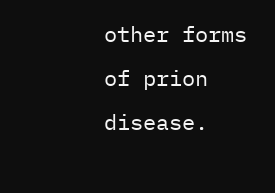other forms of prion disease.